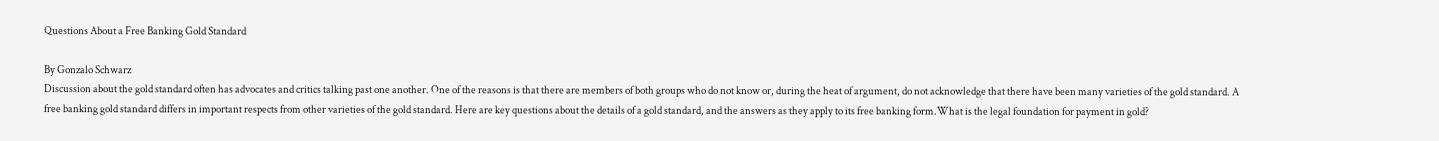Questions About a Free Banking Gold Standard

By Gonzalo Schwarz
Discussion about the gold standard often has advocates and critics talking past one another. One of the reasons is that there are members of both groups who do not know or, during the heat of argument, do not acknowledge that there have been many varieties of the gold standard. A free banking gold standard differs in important respects from other varieties of the gold standard. Here are key questions about the details of a gold standard, and the answers as they apply to its free banking form.What is the legal foundation for payment in gold?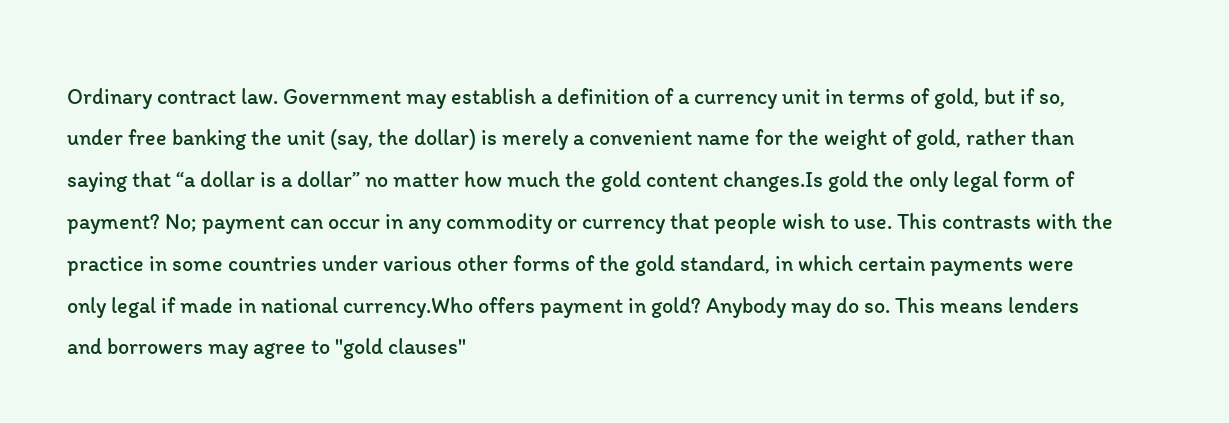Ordinary contract law. Government may establish a definition of a currency unit in terms of gold, but if so, under free banking the unit (say, the dollar) is merely a convenient name for the weight of gold, rather than saying that “a dollar is a dollar” no matter how much the gold content changes.Is gold the only legal form of payment? No; payment can occur in any commodity or currency that people wish to use. This contrasts with the practice in some countries under various other forms of the gold standard, in which certain payments were only legal if made in national currency.Who offers payment in gold? Anybody may do so. This means lenders and borrowers may agree to "gold clauses"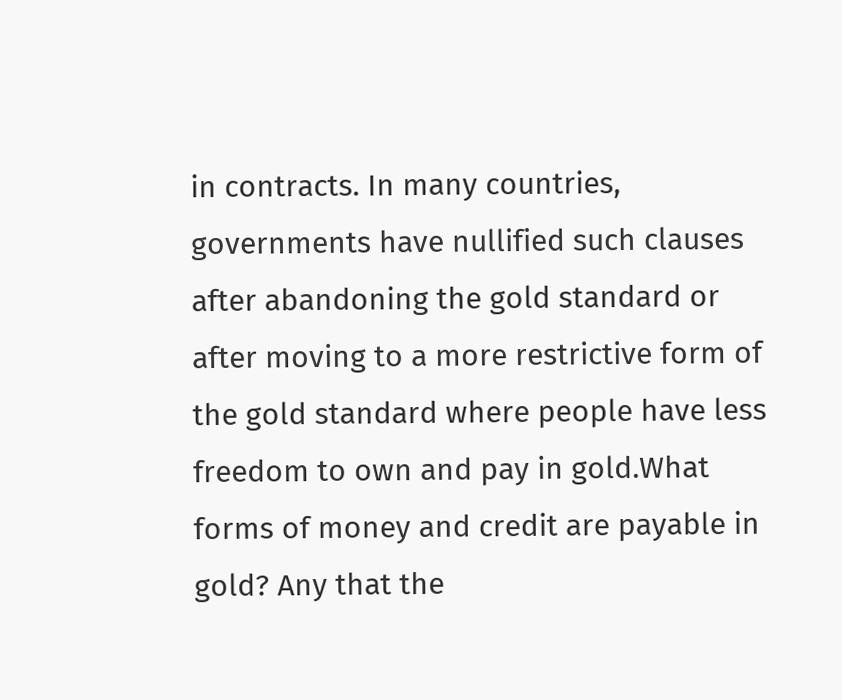in contracts. In many countries, governments have nullified such clauses after abandoning the gold standard or after moving to a more restrictive form of the gold standard where people have less freedom to own and pay in gold.What forms of money and credit are payable in gold? Any that the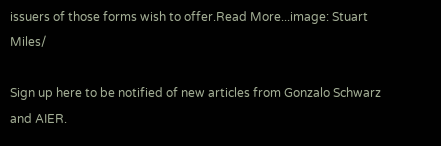issuers of those forms wish to offer.Read More...image: Stuart Miles/

Sign up here to be notified of new articles from Gonzalo Schwarz and AIER.